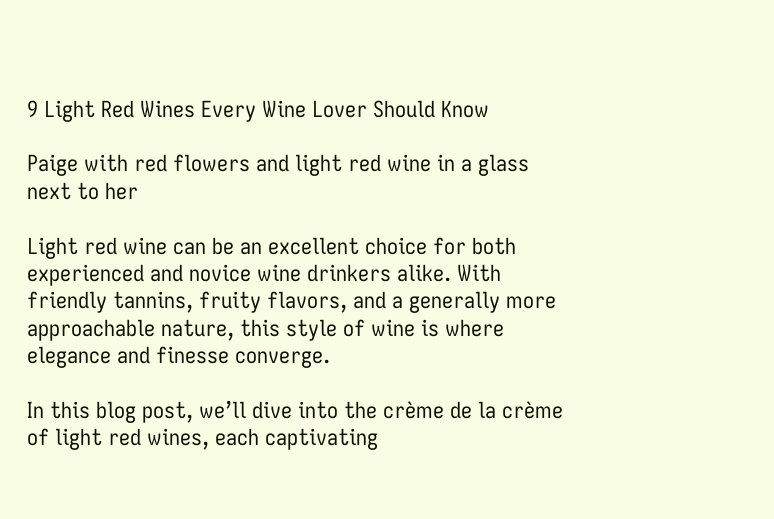9 Light Red Wines Every Wine Lover Should Know

Paige with red flowers and light red wine in a glass next to her

Light red wine can be an excellent choice for both experienced and novice wine drinkers alike. With friendly tannins, fruity flavors, and a generally more approachable nature, this style of wine is where elegance and finesse converge.

In this blog post, we’ll dive into the crème de la crème of light red wines, each captivating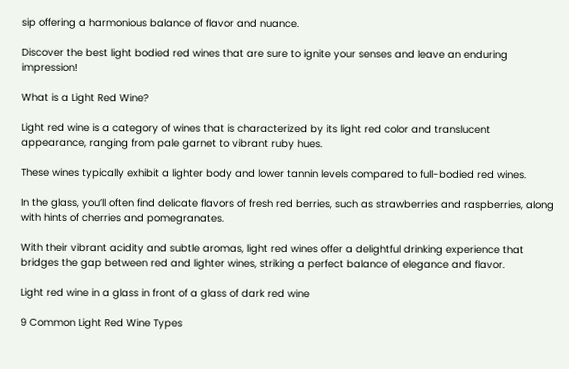sip offering a harmonious balance of flavor and nuance.

Discover the best light bodied red wines that are sure to ignite your senses and leave an enduring impression!

What is a Light Red Wine?

Light red wine is a category of wines that is characterized by its light red color and translucent appearance, ranging from pale garnet to vibrant ruby hues.

These wines typically exhibit a lighter body and lower tannin levels compared to full-bodied red wines.

In the glass, you’ll often find delicate flavors of fresh red berries, such as strawberries and raspberries, along with hints of cherries and pomegranates.

With their vibrant acidity and subtle aromas, light red wines offer a delightful drinking experience that bridges the gap between red and lighter wines, striking a perfect balance of elegance and flavor.

Light red wine in a glass in front of a glass of dark red wine

9 Common Light Red Wine Types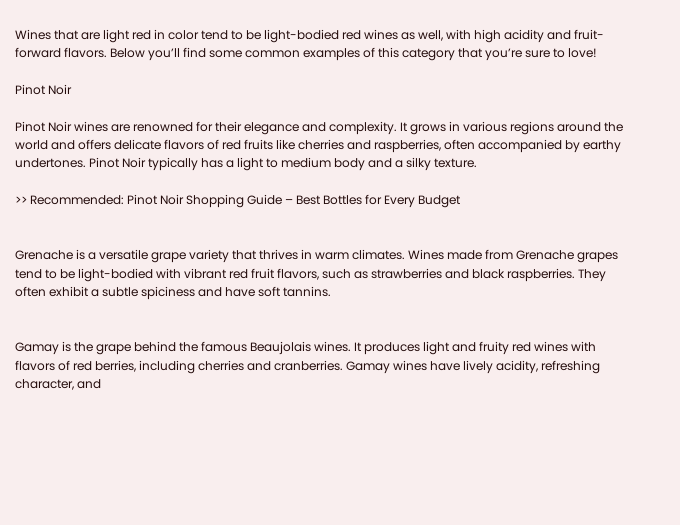Wines that are light red in color tend to be light-bodied red wines as well, with high acidity and fruit-forward flavors. Below you’ll find some common examples of this category that you’re sure to love!

Pinot Noir

Pinot Noir wines are renowned for their elegance and complexity. It grows in various regions around the world and offers delicate flavors of red fruits like cherries and raspberries, often accompanied by earthy undertones. Pinot Noir typically has a light to medium body and a silky texture.

>> Recommended: Pinot Noir Shopping Guide – Best Bottles for Every Budget


Grenache is a versatile grape variety that thrives in warm climates. Wines made from Grenache grapes tend to be light-bodied with vibrant red fruit flavors, such as strawberries and black raspberries. They often exhibit a subtle spiciness and have soft tannins.


Gamay is the grape behind the famous Beaujolais wines. It produces light and fruity red wines with flavors of red berries, including cherries and cranberries. Gamay wines have lively acidity, refreshing character, and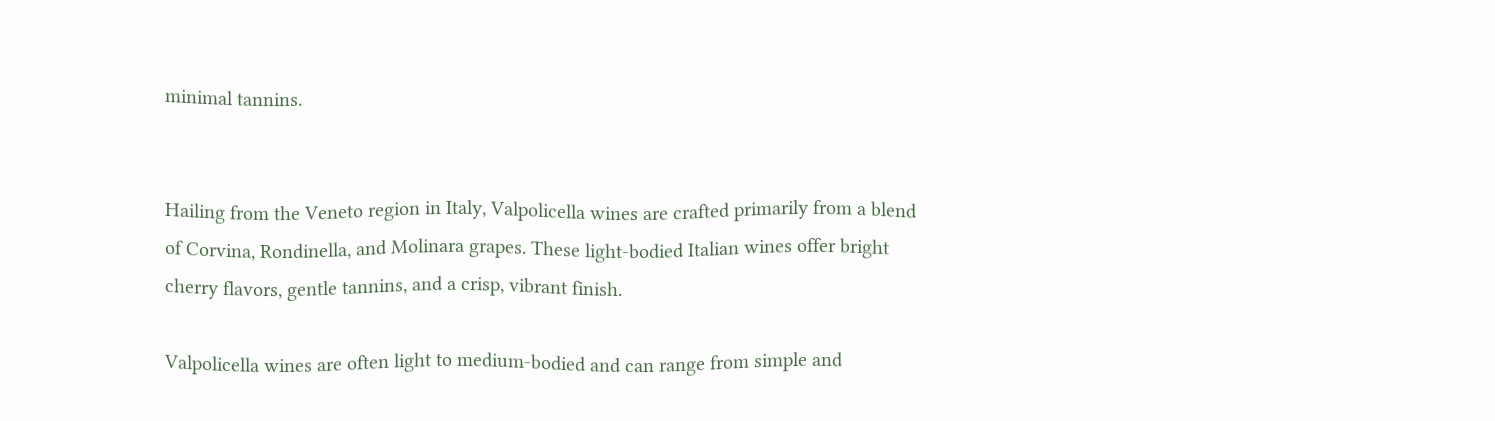minimal tannins.


Hailing from the Veneto region in Italy, Valpolicella wines are crafted primarily from a blend of Corvina, Rondinella, and Molinara grapes. These light-bodied Italian wines offer bright cherry flavors, gentle tannins, and a crisp, vibrant finish.

Valpolicella wines are often light to medium-bodied and can range from simple and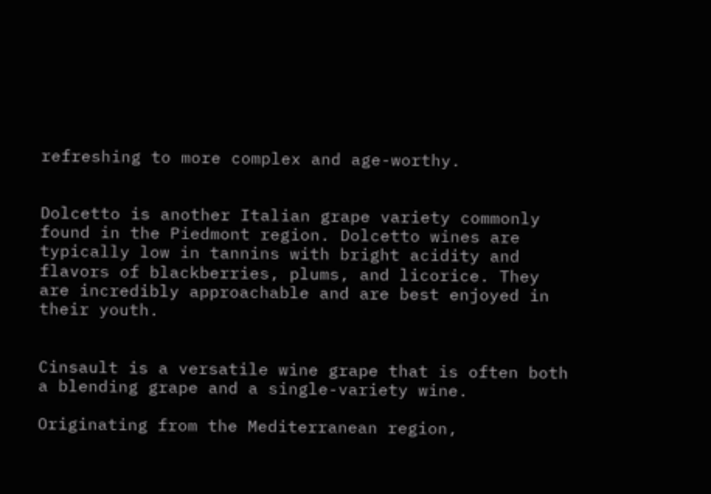refreshing to more complex and age-worthy.


Dolcetto is another Italian grape variety commonly found in the Piedmont region. Dolcetto wines are typically low in tannins with bright acidity and flavors of blackberries, plums, and licorice. They are incredibly approachable and are best enjoyed in their youth.


Cinsault is a versatile wine grape that is often both a blending grape and a single-variety wine.

Originating from the Mediterranean region,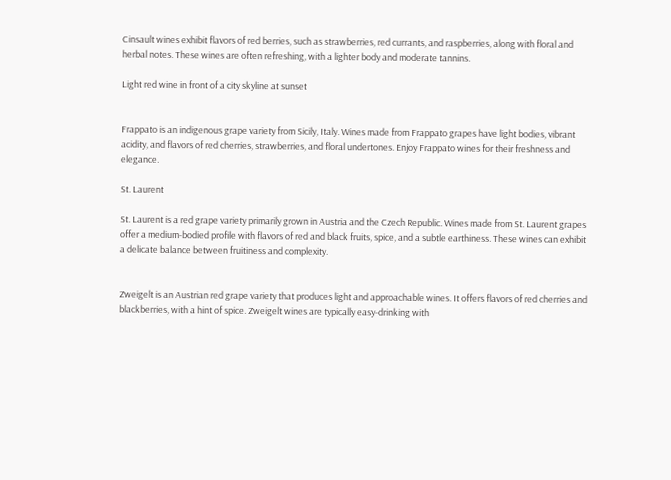Cinsault wines exhibit flavors of red berries, such as strawberries, red currants, and raspberries, along with floral and herbal notes. These wines are often refreshing, with a lighter body and moderate tannins.

Light red wine in front of a city skyline at sunset


Frappato is an indigenous grape variety from Sicily, Italy. Wines made from Frappato grapes have light bodies, vibrant acidity, and flavors of red cherries, strawberries, and floral undertones. Enjoy Frappato wines for their freshness and elegance.

St. Laurent

St. Laurent is a red grape variety primarily grown in Austria and the Czech Republic. Wines made from St. Laurent grapes offer a medium-bodied profile with flavors of red and black fruits, spice, and a subtle earthiness. These wines can exhibit a delicate balance between fruitiness and complexity.


Zweigelt is an Austrian red grape variety that produces light and approachable wines. It offers flavors of red cherries and blackberries, with a hint of spice. Zweigelt wines are typically easy-drinking with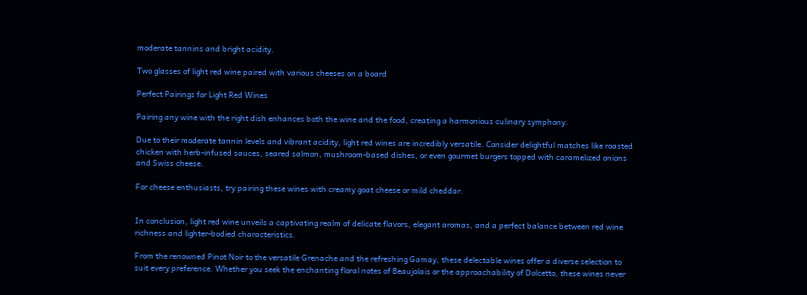moderate tannins and bright acidity.

Two glasses of light red wine paired with various cheeses on a board

Perfect Pairings for Light Red Wines

Pairing any wine with the right dish enhances both the wine and the food, creating a harmonious culinary symphony.

Due to their moderate tannin levels and vibrant acidity, light red wines are incredibly versatile. Consider delightful matches like roasted chicken with herb-infused sauces, seared salmon, mushroom-based dishes, or even gourmet burgers topped with caramelized onions and Swiss cheese.

For cheese enthusiasts, try pairing these wines with creamy goat cheese or mild cheddar.


In conclusion, light red wine unveils a captivating realm of delicate flavors, elegant aromas, and a perfect balance between red wine richness and lighter-bodied characteristics.

From the renowned Pinot Noir to the versatile Grenache and the refreshing Gamay, these delectable wines offer a diverse selection to suit every preference. Whether you seek the enchanting floral notes of Beaujolais or the approachability of Dolcetto, these wines never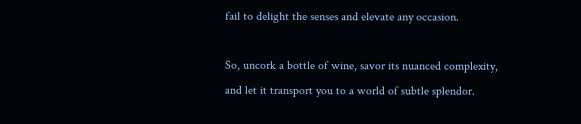fail to delight the senses and elevate any occasion.

So, uncork a bottle of wine, savor its nuanced complexity, and let it transport you to a world of subtle splendor.